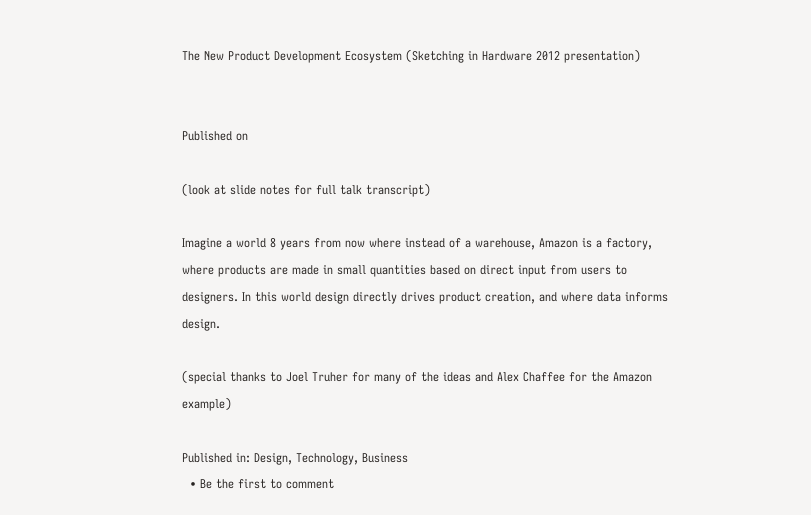The New Product Development Ecosystem (Sketching in Hardware 2012 presentation)


Published on

(look at slide notes for full talk transcript)

Imagine a world 8 years from now where instead of a warehouse, Amazon is a factory, where products are made in small quantities based on direct input from users to designers. In this world design directly drives product creation, and where data informs design.

(special thanks to Joel Truher for many of the ideas and Alex Chaffee for the Amazon example)

Published in: Design, Technology, Business
  • Be the first to comment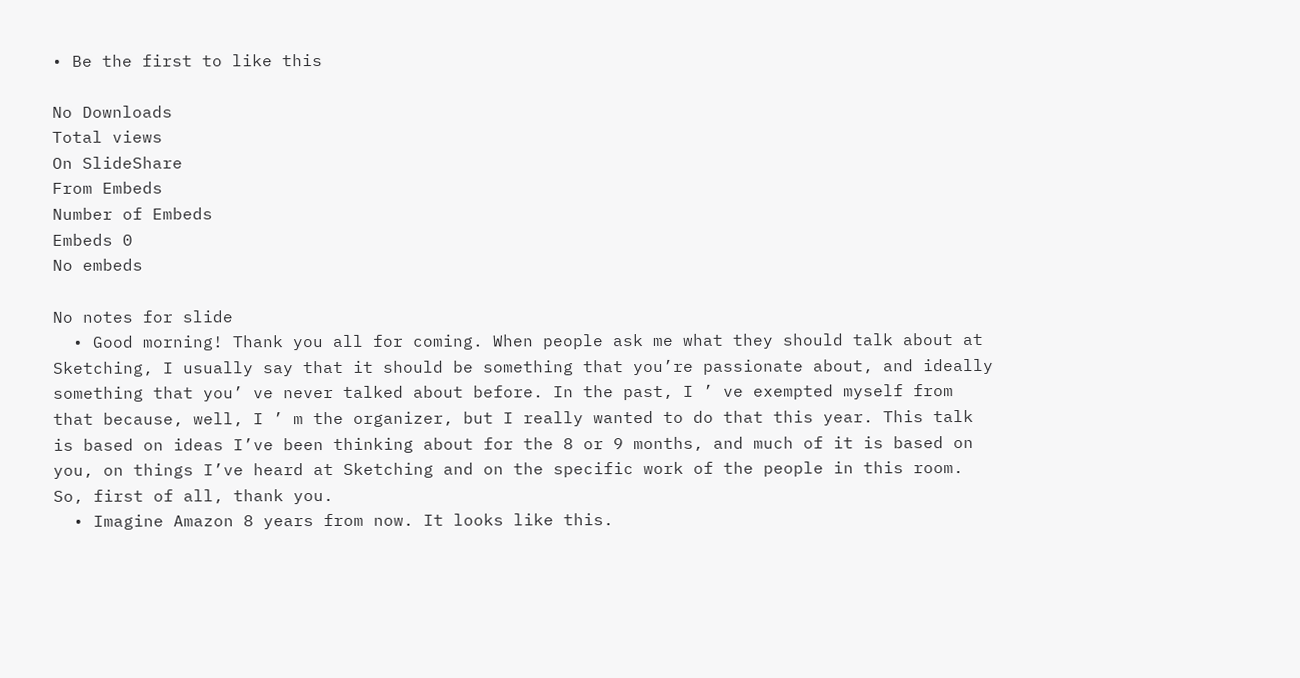• Be the first to like this

No Downloads
Total views
On SlideShare
From Embeds
Number of Embeds
Embeds 0
No embeds

No notes for slide
  • Good morning! Thank you all for coming. When people ask me what they should talk about at Sketching, I usually say that it should be something that you’re passionate about, and ideally something that you’ ve never talked about before. In the past, I ’ ve exempted myself from that because, well, I ’ m the organizer, but I really wanted to do that this year. This talk is based on ideas I’ve been thinking about for the 8 or 9 months, and much of it is based on you, on things I’ve heard at Sketching and on the specific work of the people in this room. So, first of all, thank you.
  • Imagine Amazon 8 years from now. It looks like this.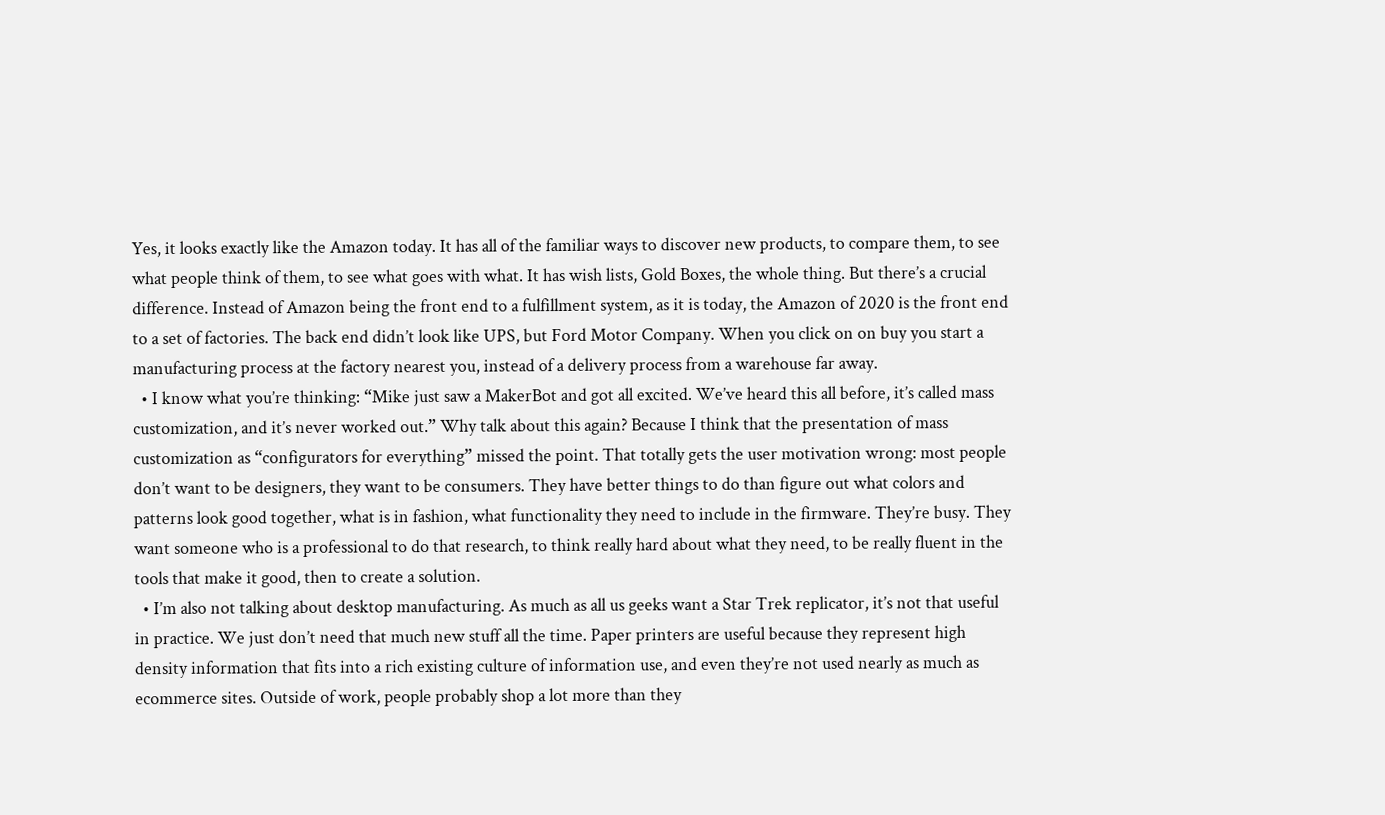Yes, it looks exactly like the Amazon today. It has all of the familiar ways to discover new products, to compare them, to see what people think of them, to see what goes with what. It has wish lists, Gold Boxes, the whole thing. But there’s a crucial difference. Instead of Amazon being the front end to a fulfillment system, as it is today, the Amazon of 2020 is the front end to a set of factories. The back end didn’t look like UPS, but Ford Motor Company. When you click on on buy you start a manufacturing process at the factory nearest you, instead of a delivery process from a warehouse far away.
  • I know what you’re thinking: “Mike just saw a MakerBot and got all excited. We’ve heard this all before, it’s called mass customization, and it’s never worked out.” Why talk about this again? Because I think that the presentation of mass customization as “configurators for everything” missed the point. That totally gets the user motivation wrong: most people don’t want to be designers, they want to be consumers. They have better things to do than figure out what colors and patterns look good together, what is in fashion, what functionality they need to include in the firmware. They’re busy. They want someone who is a professional to do that research, to think really hard about what they need, to be really fluent in the tools that make it good, then to create a solution.
  • I’m also not talking about desktop manufacturing. As much as all us geeks want a Star Trek replicator, it’s not that useful in practice. We just don’t need that much new stuff all the time. Paper printers are useful because they represent high density information that fits into a rich existing culture of information use, and even they’re not used nearly as much as ecommerce sites. Outside of work, people probably shop a lot more than they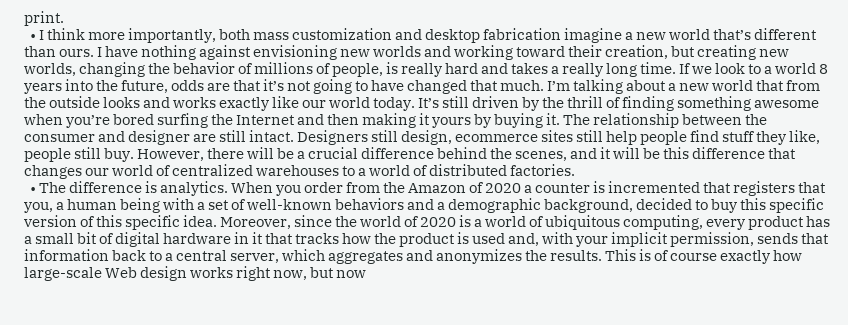print.
  • I think more importantly, both mass customization and desktop fabrication imagine a new world that’s different than ours. I have nothing against envisioning new worlds and working toward their creation, but creating new worlds, changing the behavior of millions of people, is really hard and takes a really long time. If we look to a world 8 years into the future, odds are that it’s not going to have changed that much. I’m talking about a new world that from the outside looks and works exactly like our world today. It’s still driven by the thrill of finding something awesome when you’re bored surfing the Internet and then making it yours by buying it. The relationship between the consumer and designer are still intact. Designers still design, ecommerce sites still help people find stuff they like, people still buy. However, there will be a crucial difference behind the scenes, and it will be this difference that changes our world of centralized warehouses to a world of distributed factories.
  • The difference is analytics. When you order from the Amazon of 2020 a counter is incremented that registers that you, a human being with a set of well-known behaviors and a demographic background, decided to buy this specific version of this specific idea. Moreover, since the world of 2020 is a world of ubiquitous computing, every product has a small bit of digital hardware in it that tracks how the product is used and, with your implicit permission, sends that information back to a central server, which aggregates and anonymizes the results. This is of course exactly how large-scale Web design works right now, but now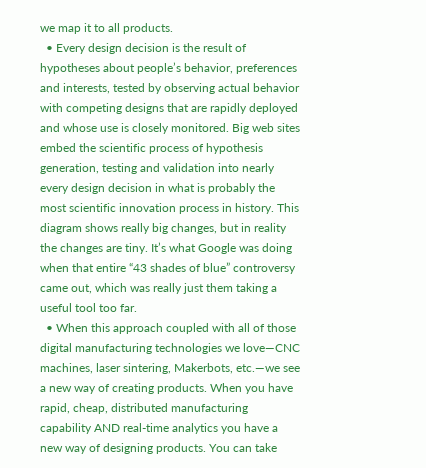we map it to all products.
  • Every design decision is the result of hypotheses about people’s behavior, preferences and interests, tested by observing actual behavior with competing designs that are rapidly deployed and whose use is closely monitored. Big web sites embed the scientific process of hypothesis generation, testing and validation into nearly every design decision in what is probably the most scientific innovation process in history. This diagram shows really big changes, but in reality the changes are tiny. It’s what Google was doing when that entire “43 shades of blue” controversy came out, which was really just them taking a useful tool too far.
  • When this approach coupled with all of those digital manufacturing technologies we love—CNC machines, laser sintering, Makerbots, etc.—we see a new way of creating products. When you have rapid, cheap, distributed manufacturing capability AND real-time analytics you have a new way of designing products. You can take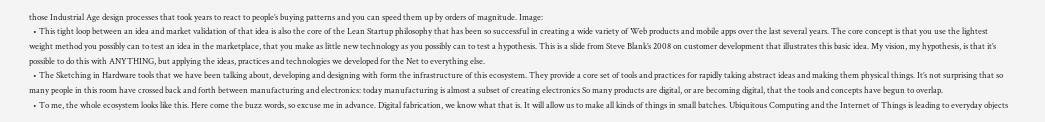those Industrial Age design processes that took years to react to people’s buying patterns and you can speed them up by orders of magnitude. Image:
  • This tight loop between an idea and market validation of that idea is also the core of the Lean Startup philosophy that has been so successful in creating a wide variety of Web products and mobile apps over the last several years. The core concept is that you use the lightest weight method you possibly can to test an idea in the marketplace, that you make as little new technology as you possibly can to test a hypothesis. This is a slide from Steve Blank’s 2008 on customer development that illustrates this basic idea. My vision, my hypothesis, is that it’s possible to do this with ANYTHING, but applying the ideas, practices and technologies we developed for the Net to everything else.
  • The Sketching in Hardware tools that we have been talking about, developing and designing with form the infrastructure of this ecosystem. They provide a core set of tools and practices for rapidly taking abstract ideas and making them physical things. It’s not surprising that so many people in this room have crossed back and forth between manufacturing and electronics: today manufacturing is almost a subset of creating electronics So many products are digital, or are becoming digital, that the tools and concepts have begun to overlap.
  • To me, the whole ecosystem looks like this. Here come the buzz words, so excuse me in advance. Digital fabrication, we know what that is. It will allow us to make all kinds of things in small batches. Ubiquitous Computing and the Internet of Things is leading to everyday objects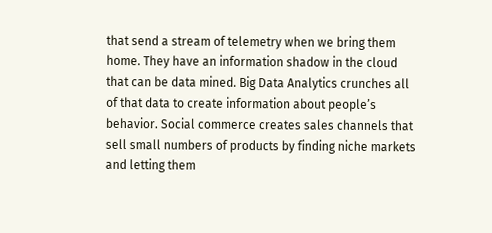that send a stream of telemetry when we bring them home. They have an information shadow in the cloud that can be data mined. Big Data Analytics crunches all of that data to create information about people’s behavior. Social commerce creates sales channels that sell small numbers of products by finding niche markets and letting them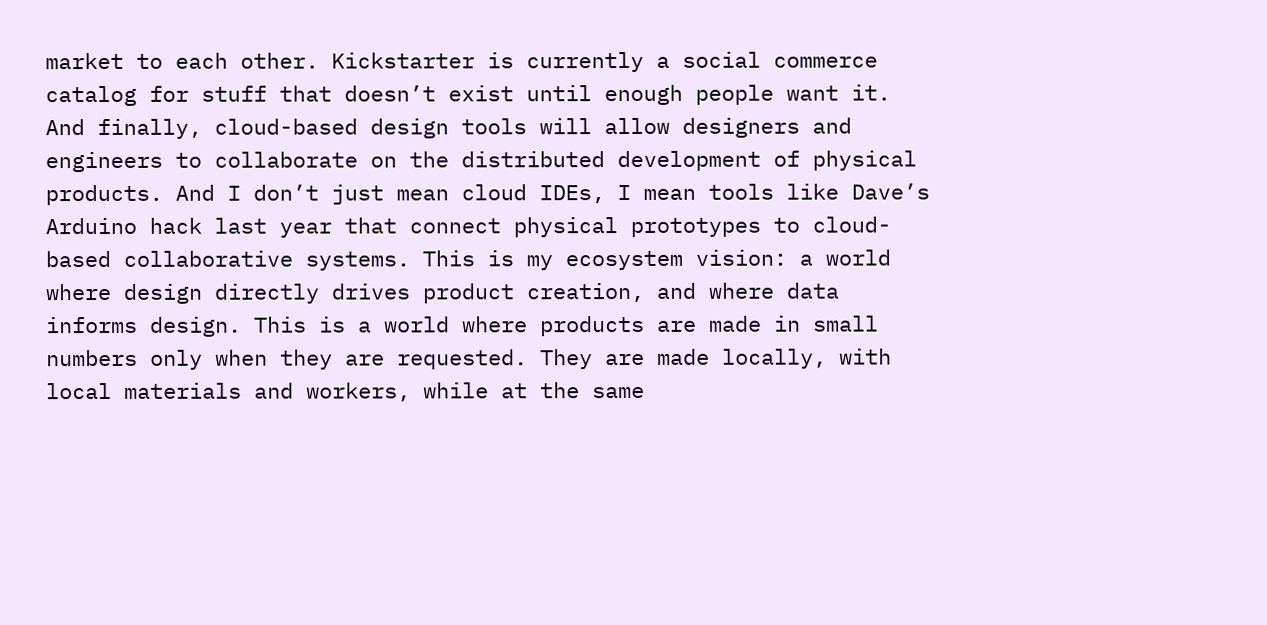market to each other. Kickstarter is currently a social commerce catalog for stuff that doesn’t exist until enough people want it. And finally, cloud-based design tools will allow designers and engineers to collaborate on the distributed development of physical products. And I don’t just mean cloud IDEs, I mean tools like Dave’s Arduino hack last year that connect physical prototypes to cloud-based collaborative systems. This is my ecosystem vision: a world where design directly drives product creation, and where data informs design. This is a world where products are made in small numbers only when they are requested. They are made locally, with local materials and workers, while at the same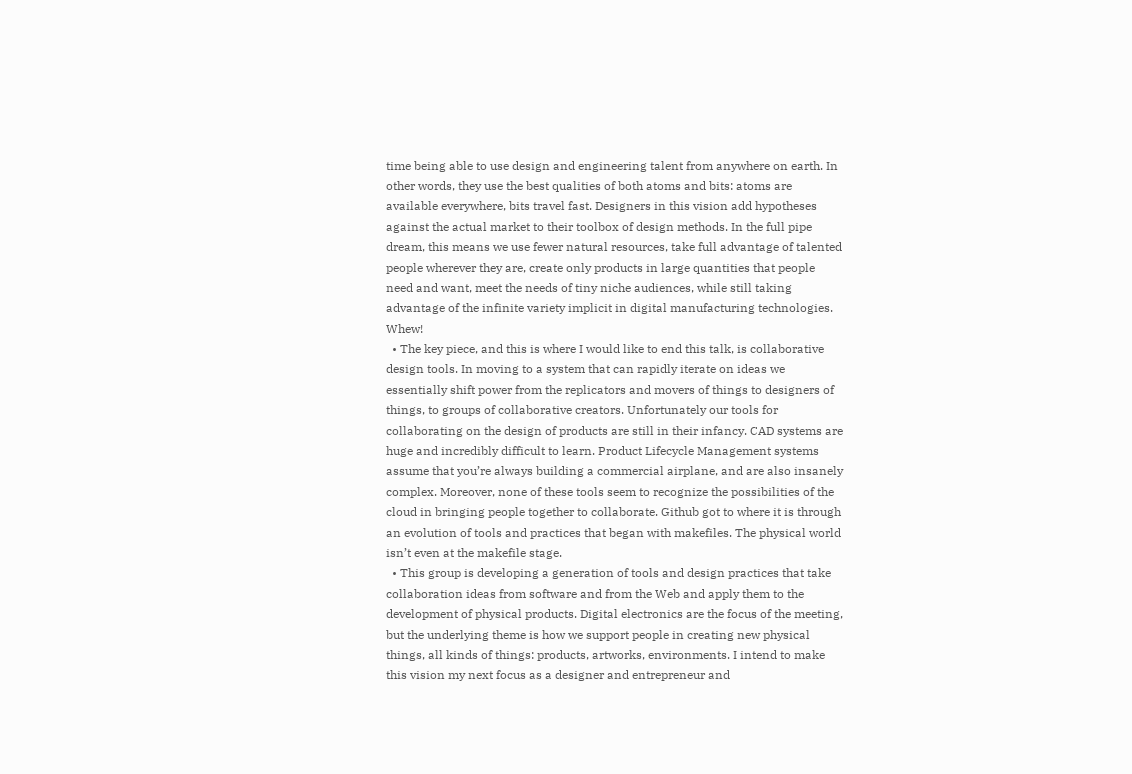time being able to use design and engineering talent from anywhere on earth. In other words, they use the best qualities of both atoms and bits: atoms are available everywhere, bits travel fast. Designers in this vision add hypotheses against the actual market to their toolbox of design methods. In the full pipe dream, this means we use fewer natural resources, take full advantage of talented people wherever they are, create only products in large quantities that people need and want, meet the needs of tiny niche audiences, while still taking advantage of the infinite variety implicit in digital manufacturing technologies. Whew!
  • The key piece, and this is where I would like to end this talk, is collaborative design tools. In moving to a system that can rapidly iterate on ideas we essentially shift power from the replicators and movers of things to designers of things, to groups of collaborative creators. Unfortunately our tools for collaborating on the design of products are still in their infancy. CAD systems are huge and incredibly difficult to learn. Product Lifecycle Management systems assume that you’re always building a commercial airplane, and are also insanely complex. Moreover, none of these tools seem to recognize the possibilities of the cloud in bringing people together to collaborate. Github got to where it is through an evolution of tools and practices that began with makefiles. The physical world isn’t even at the makefile stage.
  • This group is developing a generation of tools and design practices that take collaboration ideas from software and from the Web and apply them to the development of physical products. Digital electronics are the focus of the meeting, but the underlying theme is how we support people in creating new physical things, all kinds of things: products, artworks, environments. I intend to make this vision my next focus as a designer and entrepreneur and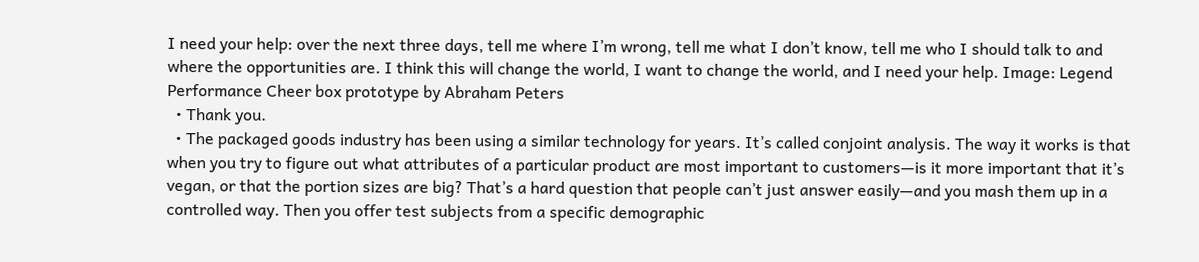I need your help: over the next three days, tell me where I’m wrong, tell me what I don’t know, tell me who I should talk to and where the opportunities are. I think this will change the world, I want to change the world, and I need your help. Image: Legend Performance Cheer box prototype by Abraham Peters
  • Thank you.
  • The packaged goods industry has been using a similar technology for years. It’s called conjoint analysis. The way it works is that when you try to figure out what attributes of a particular product are most important to customers—is it more important that it’s vegan, or that the portion sizes are big? That’s a hard question that people can’t just answer easily—and you mash them up in a controlled way. Then you offer test subjects from a specific demographic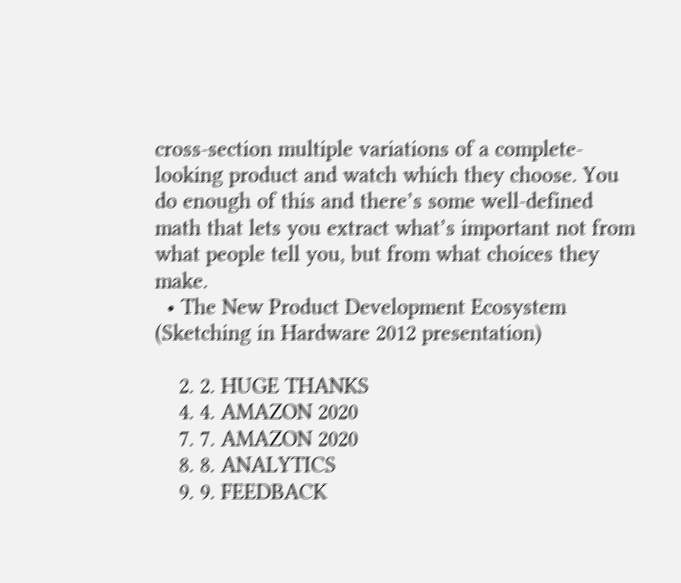cross-section multiple variations of a complete-looking product and watch which they choose. You do enough of this and there’s some well-defined math that lets you extract what’s important not from what people tell you, but from what choices they make.
  • The New Product Development Ecosystem (Sketching in Hardware 2012 presentation)

    2. 2. HUGE THANKS
    4. 4. AMAZON 2020
    7. 7. AMAZON 2020
    8. 8. ANALYTICS
    9. 9. FEEDBACK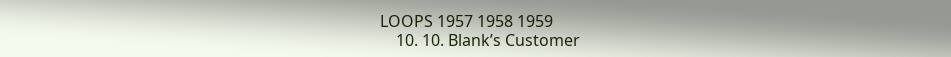LOOPS 1957 1958 1959
    10. 10. Blank’s Customer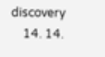discovery
    14. 14.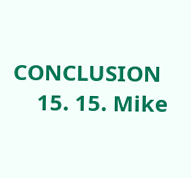CONCLUSION
    15. 15. Mike